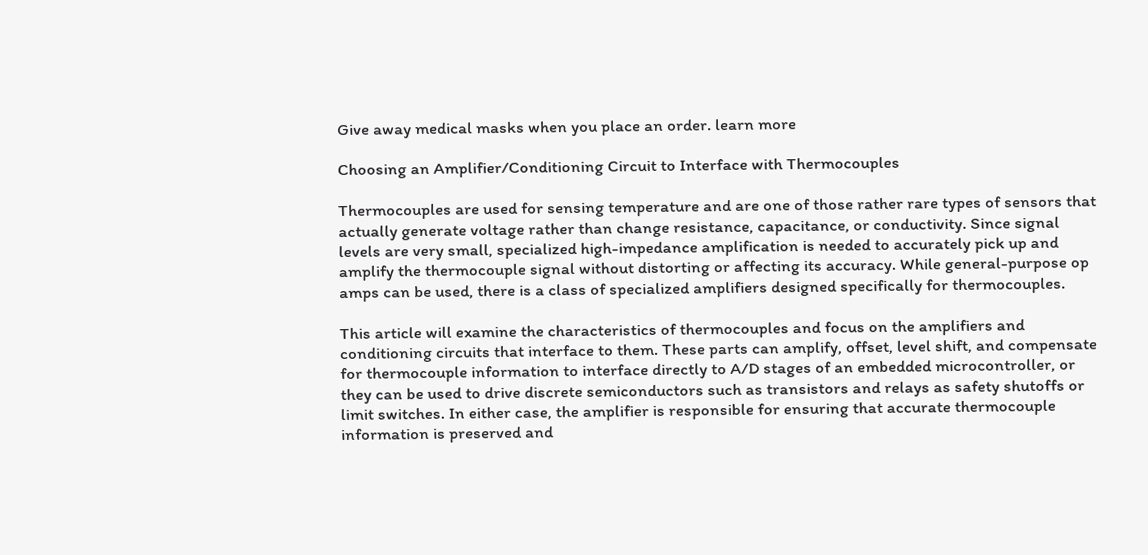Give away medical masks when you place an order. learn more

Choosing an Amplifier/Conditioning Circuit to Interface with Thermocouples

Thermocouples are used for sensing temperature and are one of those rather rare types of sensors that actually generate voltage rather than change resistance, capacitance, or conductivity. Since signal levels are very small, specialized high-impedance amplification is needed to accurately pick up and amplify the thermocouple signal without distorting or affecting its accuracy. While general-purpose op amps can be used, there is a class of specialized amplifiers designed specifically for thermocouples.

This article will examine the characteristics of thermocouples and focus on the amplifiers and conditioning circuits that interface to them. These parts can amplify, offset, level shift, and compensate for thermocouple information to interface directly to A/D stages of an embedded microcontroller, or they can be used to drive discrete semiconductors such as transistors and relays as safety shutoffs or limit switches. In either case, the amplifier is responsible for ensuring that accurate thermocouple information is preserved and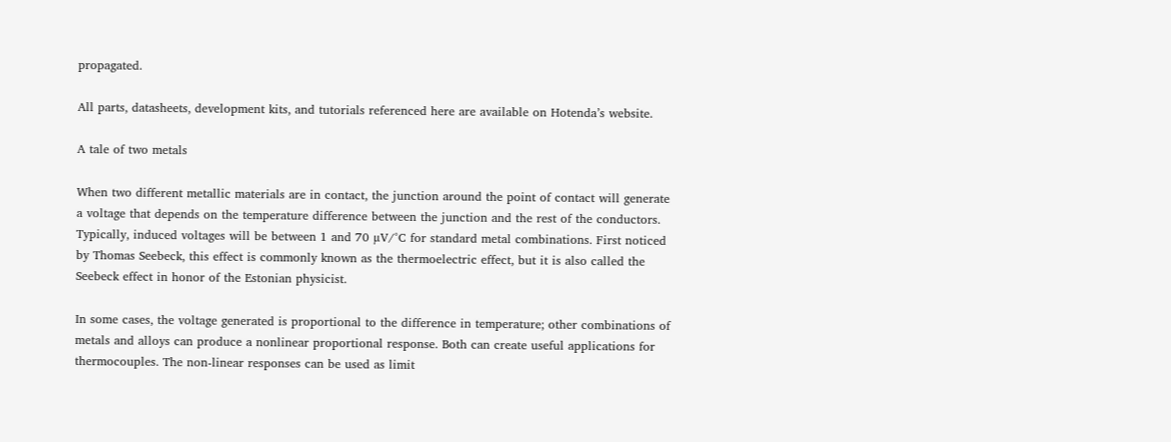propagated.

All parts, datasheets, development kits, and tutorials referenced here are available on Hotenda’s website.

A tale of two metals

When two different metallic materials are in contact, the junction around the point of contact will generate a voltage that depends on the temperature difference between the junction and the rest of the conductors. Typically, induced voltages will be between 1 and 70 µV/°C for standard metal combinations. First noticed by Thomas Seebeck, this effect is commonly known as the thermoelectric effect, but it is also called the Seebeck effect in honor of the Estonian physicist.

In some cases, the voltage generated is proportional to the difference in temperature; other combinations of metals and alloys can produce a nonlinear proportional response. Both can create useful applications for thermocouples. The non-linear responses can be used as limit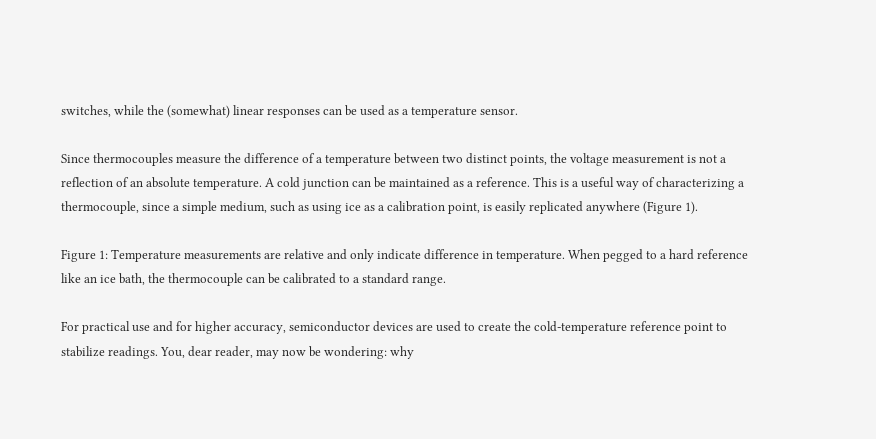switches, while the (somewhat) linear responses can be used as a temperature sensor.

Since thermocouples measure the difference of a temperature between two distinct points, the voltage measurement is not a reflection of an absolute temperature. A cold junction can be maintained as a reference. This is a useful way of characterizing a thermocouple, since a simple medium, such as using ice as a calibration point, is easily replicated anywhere (Figure 1).

Figure 1: Temperature measurements are relative and only indicate difference in temperature. When pegged to a hard reference like an ice bath, the thermocouple can be calibrated to a standard range.

For practical use and for higher accuracy, semiconductor devices are used to create the cold-temperature reference point to stabilize readings. You, dear reader, may now be wondering: why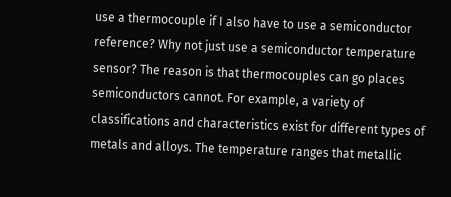use a thermocouple if I also have to use a semiconductor reference? Why not just use a semiconductor temperature sensor? The reason is that thermocouples can go places semiconductors cannot. For example, a variety of classifications and characteristics exist for different types of metals and alloys. The temperature ranges that metallic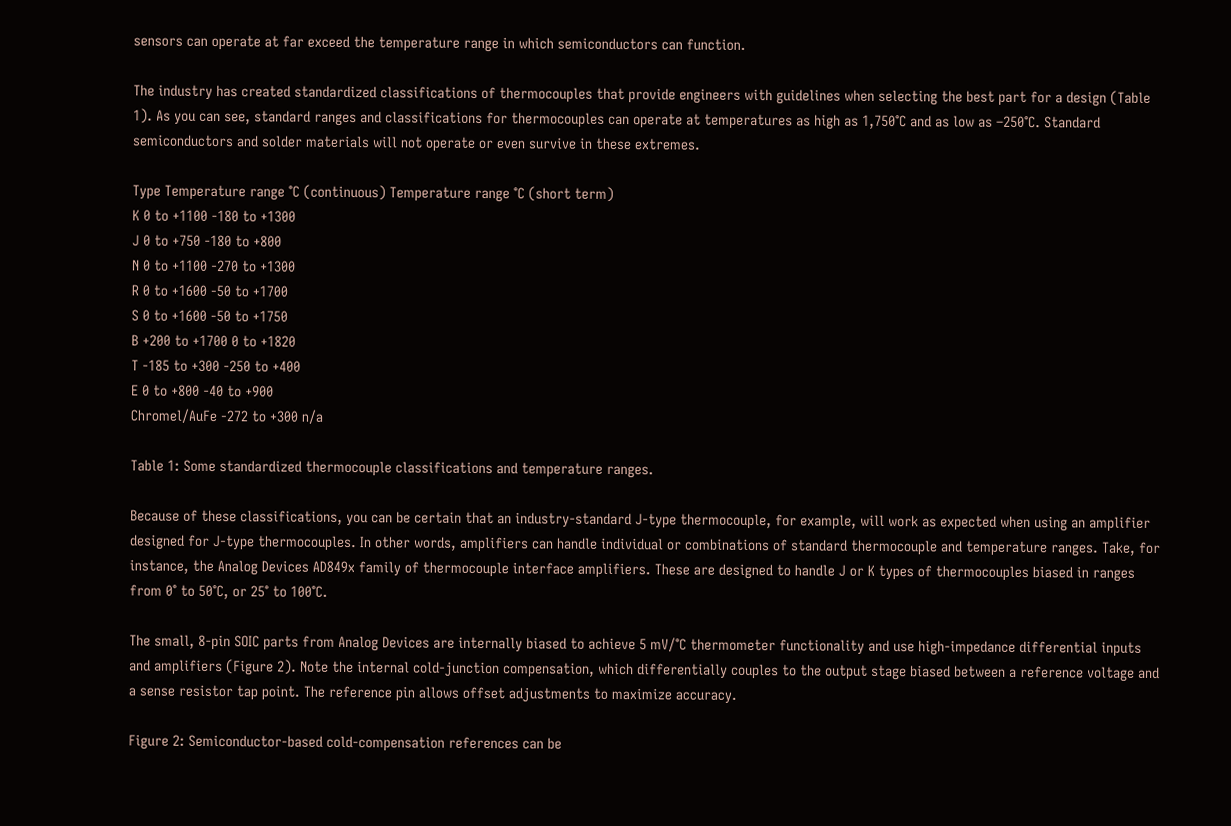sensors can operate at far exceed the temperature range in which semiconductors can function.

The industry has created standardized classifications of thermocouples that provide engineers with guidelines when selecting the best part for a design (Table 1). As you can see, standard ranges and classifications for thermocouples can operate at temperatures as high as 1,750°C and as low as –250°C. Standard semiconductors and solder materials will not operate or even survive in these extremes.

Type Temperature range °C (continuous) Temperature range °C (short term)
K 0 to +1100 -180 to +1300
J 0 to +750 -180 to +800
N 0 to +1100 -270 to +1300
R 0 to +1600 -50 to +1700
S 0 to +1600 -50 to +1750
B +200 to +1700 0 to +1820
T -185 to +300 -250 to +400
E 0 to +800 -40 to +900
Chromel/AuFe -272 to +300 n/a

Table 1: Some standardized thermocouple classifications and temperature ranges.

Because of these classifications, you can be certain that an industry-standard J-type thermocouple, for example, will work as expected when using an amplifier designed for J-type thermocouples. In other words, amplifiers can handle individual or combinations of standard thermocouple and temperature ranges. Take, for instance, the Analog Devices AD849x family of thermocouple interface amplifiers. These are designed to handle J or K types of thermocouples biased in ranges from 0° to 50°C, or 25° to 100°C.

The small, 8-pin SOIC parts from Analog Devices are internally biased to achieve 5 mV/°C thermometer functionality and use high-impedance differential inputs and amplifiers (Figure 2). Note the internal cold-junction compensation, which differentially couples to the output stage biased between a reference voltage and a sense resistor tap point. The reference pin allows offset adjustments to maximize accuracy.

Figure 2: Semiconductor-based cold-compensation references can be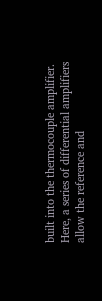built into the thermocouple amplifier. Here, a series of differential amplifiers allow the reference and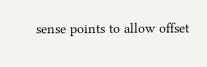sense points to allow offset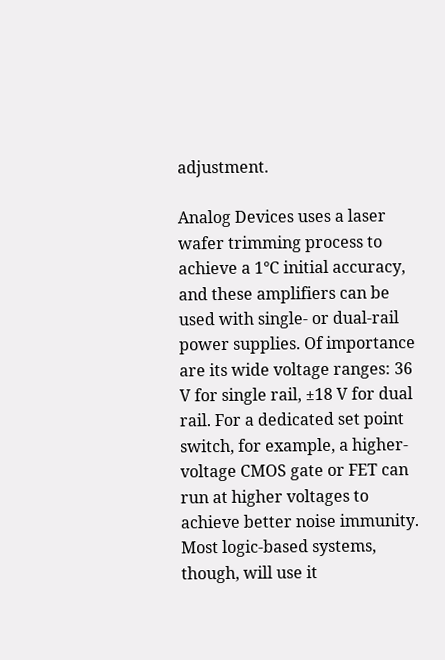adjustment.

Analog Devices uses a laser wafer trimming process to achieve a 1°C initial accuracy, and these amplifiers can be used with single- or dual-rail power supplies. Of importance are its wide voltage ranges: 36 V for single rail, ±18 V for dual rail. For a dedicated set point switch, for example, a higher-voltage CMOS gate or FET can run at higher voltages to achieve better noise immunity. Most logic-based systems, though, will use it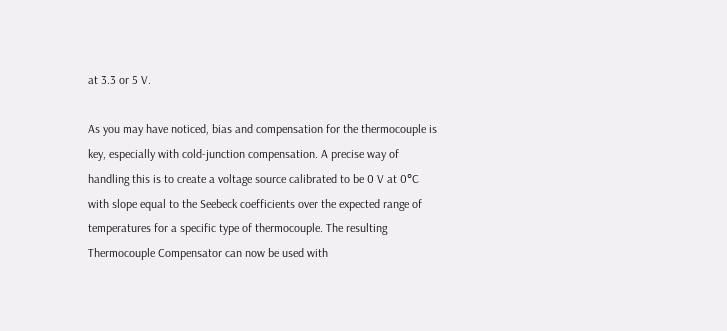at 3.3 or 5 V.

As you may have noticed, bias and compensation for the thermocouple is key, especially with cold-junction compensation. A precise way of handling this is to create a voltage source calibrated to be 0 V at 0°C with slope equal to the Seebeck coefficients over the expected range of temperatures for a specific type of thermocouple. The resulting Thermocouple Compensator can now be used with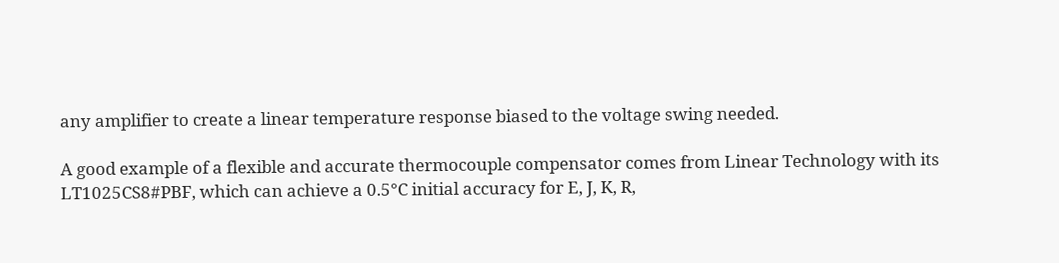any amplifier to create a linear temperature response biased to the voltage swing needed.

A good example of a flexible and accurate thermocouple compensator comes from Linear Technology with its LT1025CS8#PBF, which can achieve a 0.5°C initial accuracy for E, J, K, R,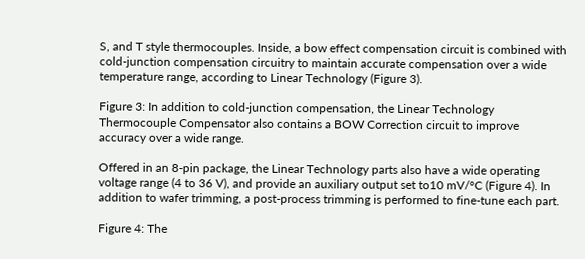S, and T style thermocouples. Inside, a bow effect compensation circuit is combined with cold-junction compensation circuitry to maintain accurate compensation over a wide temperature range, according to Linear Technology (Figure 3).

Figure 3: In addition to cold-junction compensation, the Linear Technology Thermocouple Compensator also contains a BOW Correction circuit to improve accuracy over a wide range.

Offered in an 8-pin package, the Linear Technology parts also have a wide operating voltage range (4 to 36 V), and provide an auxiliary output set to10 mV/°C (Figure 4). In addition to wafer trimming, a post-process trimming is performed to fine-tune each part.

Figure 4: The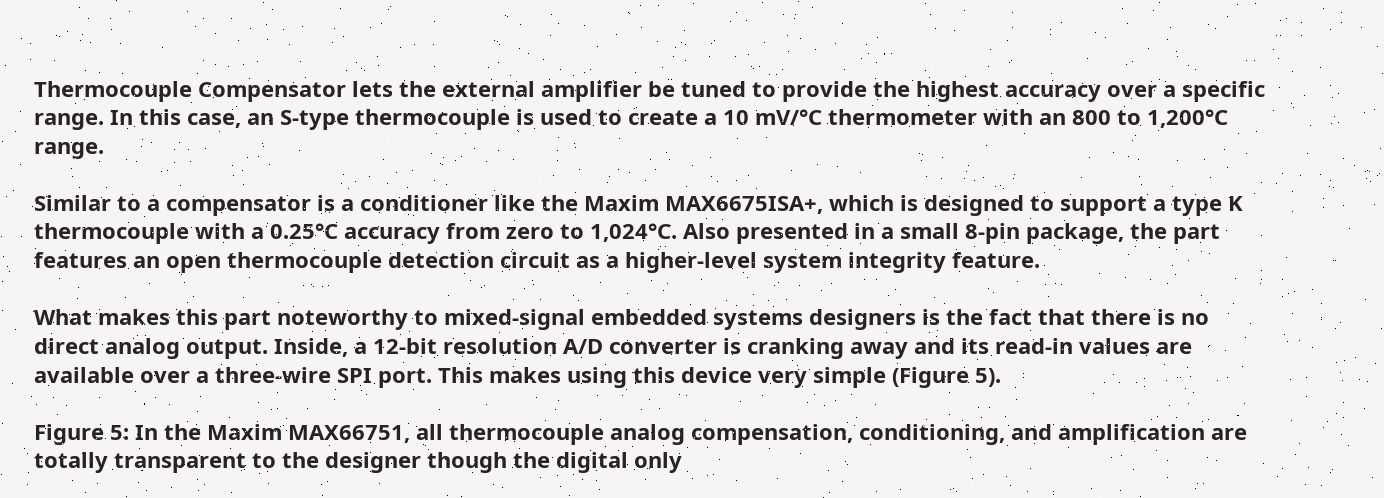Thermocouple Compensator lets the external amplifier be tuned to provide the highest accuracy over a specific range. In this case, an S-type thermocouple is used to create a 10 mV/°C thermometer with an 800 to 1,200°C range.

Similar to a compensator is a conditioner like the Maxim MAX6675ISA+, which is designed to support a type K thermocouple with a 0.25°C accuracy from zero to 1,024°C. Also presented in a small 8-pin package, the part features an open thermocouple detection circuit as a higher-level system integrity feature.

What makes this part noteworthy to mixed-signal embedded systems designers is the fact that there is no direct analog output. Inside, a 12-bit resolution A/D converter is cranking away and its read-in values are available over a three-wire SPI port. This makes using this device very simple (Figure 5).

Figure 5: In the Maxim MAX66751, all thermocouple analog compensation, conditioning, and amplification are totally transparent to the designer though the digital only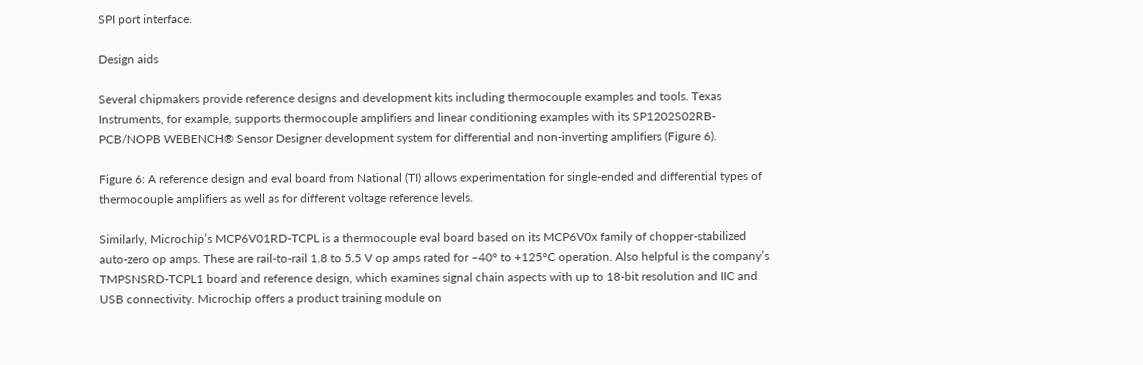SPI port interface.

Design aids

Several chipmakers provide reference designs and development kits including thermocouple examples and tools. Texas Instruments, for example, supports thermocouple amplifiers and linear conditioning examples with its SP1202S02RB-PCB/NOPB WEBENCH® Sensor Designer development system for differential and non-inverting amplifiers (Figure 6).

Figure 6: A reference design and eval board from National (TI) allows experimentation for single-ended and differential types of thermocouple amplifiers as well as for different voltage reference levels.

Similarly, Microchip’s MCP6V01RD-TCPL is a thermocouple eval board based on its MCP6V0x family of chopper-stabilized auto-zero op amps. These are rail-to-rail 1.8 to 5.5 V op amps rated for –40° to +125°C operation. Also helpful is the company’s TMPSNSRD-TCPL1 board and reference design, which examines signal chain aspects with up to 18-bit resolution and IIC and USB connectivity. Microchip offers a product training module on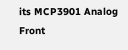its MCP3901 Analog Front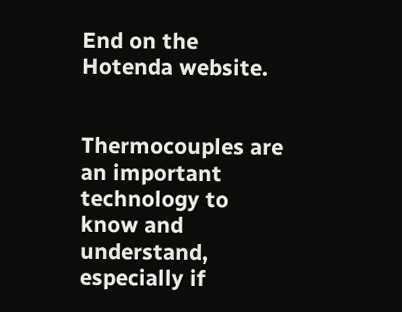End on the Hotenda website.


Thermocouples are an important technology to know and understand, especially if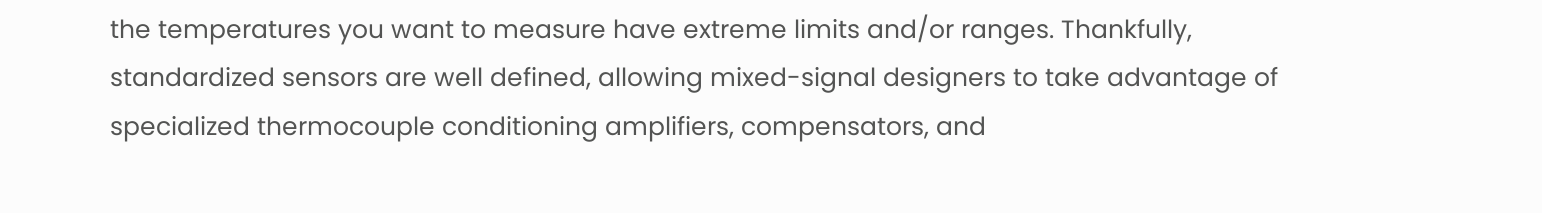the temperatures you want to measure have extreme limits and/or ranges. Thankfully, standardized sensors are well defined, allowing mixed-signal designers to take advantage of specialized thermocouple conditioning amplifiers, compensators, and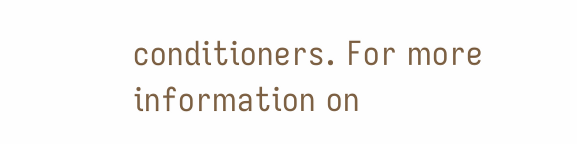conditioners. For more information on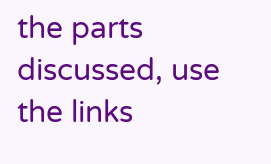the parts discussed, use the links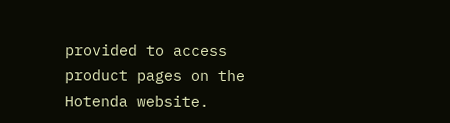provided to access product pages on the Hotenda website.